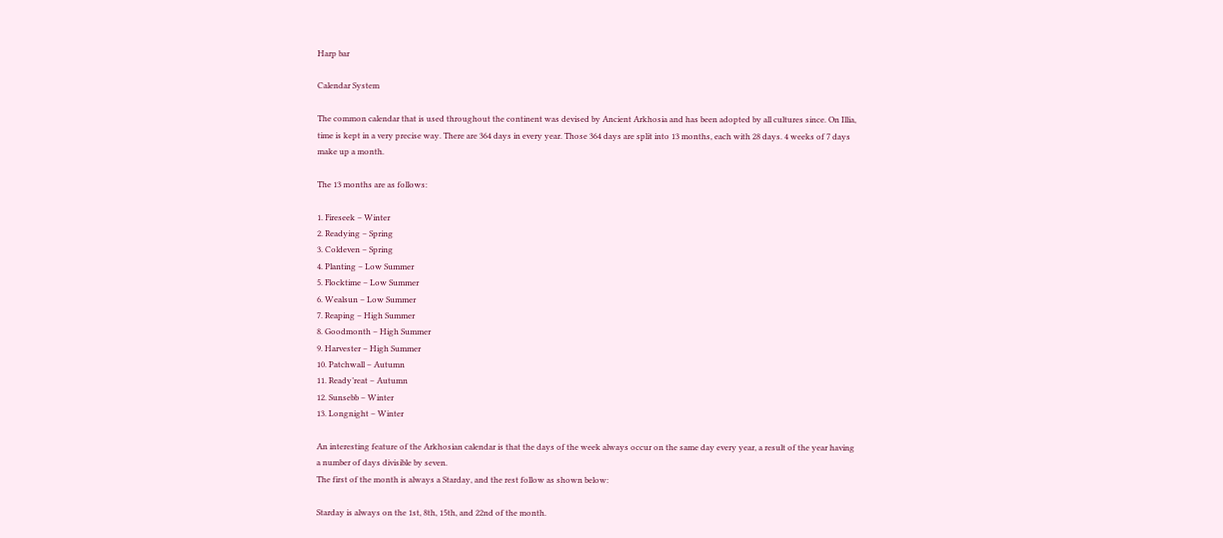Harp bar

Calendar System

The common calendar that is used throughout the continent was devised by Ancient Arkhosia and has been adopted by all cultures since. On Illia, time is kept in a very precise way. There are 364 days in every year. Those 364 days are split into 13 months, each with 28 days. 4 weeks of 7 days make up a month.

The 13 months are as follows:

1. Fireseek – Winter
2. Readying – Spring
3. Coldeven – Spring
4. Planting – Low Summer
5. Flocktime – Low Summer
6. Wealsun – Low Summer
7. Reaping – High Summer
8. Goodmonth – High Summer
9. Harvester – High Summer
10. Patchwall – Autumn
11. Ready’reat – Autumn
12. Sunsebb – Winter
13. Longnight – Winter

An interesting feature of the Arkhosian calendar is that the days of the week always occur on the same day every year, a result of the year having a number of days divisible by seven.
The first of the month is always a Starday, and the rest follow as shown below:

Starday is always on the 1st, 8th, 15th, and 22nd of the month.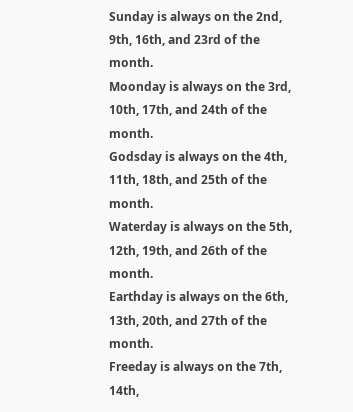Sunday is always on the 2nd, 9th, 16th, and 23rd of the month.
Moonday is always on the 3rd, 10th, 17th, and 24th of the month.
Godsday is always on the 4th, 11th, 18th, and 25th of the month.
Waterday is always on the 5th, 12th, 19th, and 26th of the month.
Earthday is always on the 6th, 13th, 20th, and 27th of the month.
Freeday is always on the 7th, 14th,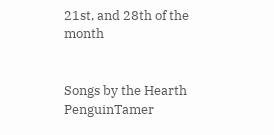21st, and 28th of the month


Songs by the Hearth PenguinTamer